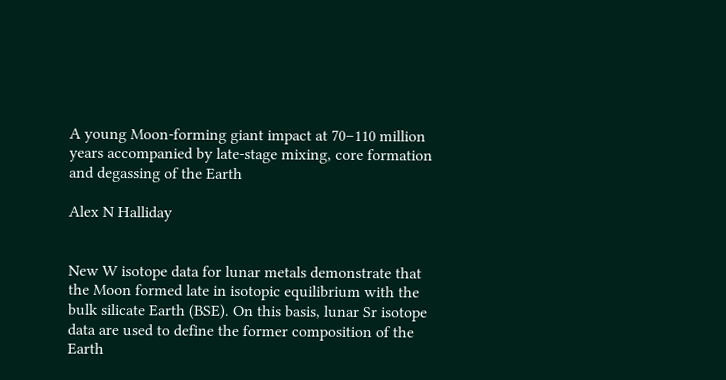A young Moon-forming giant impact at 70–110 million years accompanied by late-stage mixing, core formation and degassing of the Earth

Alex N Halliday


New W isotope data for lunar metals demonstrate that the Moon formed late in isotopic equilibrium with the bulk silicate Earth (BSE). On this basis, lunar Sr isotope data are used to define the former composition of the Earth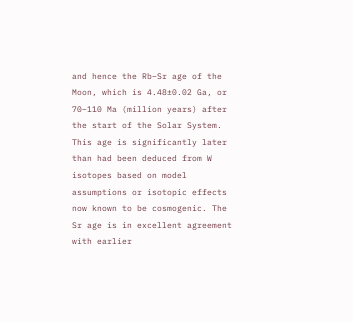and hence the Rb–Sr age of the Moon, which is 4.48±0.02 Ga, or 70–110 Ma (million years) after the start of the Solar System. This age is significantly later than had been deduced from W isotopes based on model assumptions or isotopic effects now known to be cosmogenic. The Sr age is in excellent agreement with earlier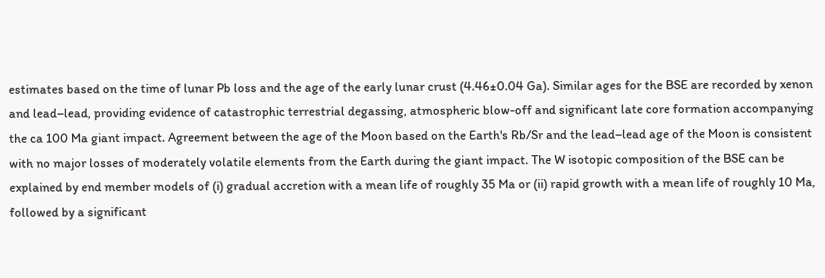estimates based on the time of lunar Pb loss and the age of the early lunar crust (4.46±0.04 Ga). Similar ages for the BSE are recorded by xenon and lead–lead, providing evidence of catastrophic terrestrial degassing, atmospheric blow-off and significant late core formation accompanying the ca 100 Ma giant impact. Agreement between the age of the Moon based on the Earth's Rb/Sr and the lead–lead age of the Moon is consistent with no major losses of moderately volatile elements from the Earth during the giant impact. The W isotopic composition of the BSE can be explained by end member models of (i) gradual accretion with a mean life of roughly 35 Ma or (ii) rapid growth with a mean life of roughly 10 Ma, followed by a significant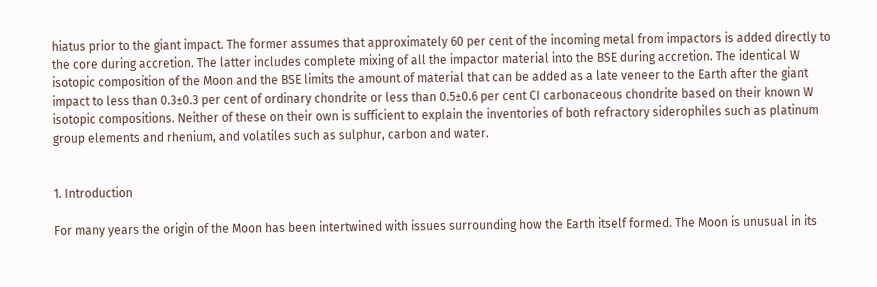hiatus prior to the giant impact. The former assumes that approximately 60 per cent of the incoming metal from impactors is added directly to the core during accretion. The latter includes complete mixing of all the impactor material into the BSE during accretion. The identical W isotopic composition of the Moon and the BSE limits the amount of material that can be added as a late veneer to the Earth after the giant impact to less than 0.3±0.3 per cent of ordinary chondrite or less than 0.5±0.6 per cent CI carbonaceous chondrite based on their known W isotopic compositions. Neither of these on their own is sufficient to explain the inventories of both refractory siderophiles such as platinum group elements and rhenium, and volatiles such as sulphur, carbon and water.


1. Introduction

For many years the origin of the Moon has been intertwined with issues surrounding how the Earth itself formed. The Moon is unusual in its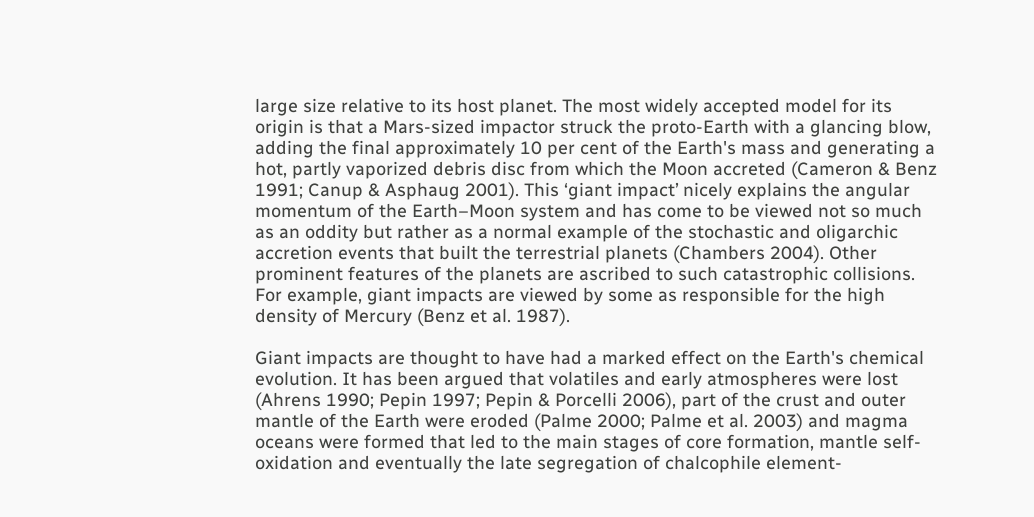large size relative to its host planet. The most widely accepted model for its origin is that a Mars-sized impactor struck the proto-Earth with a glancing blow, adding the final approximately 10 per cent of the Earth's mass and generating a hot, partly vaporized debris disc from which the Moon accreted (Cameron & Benz 1991; Canup & Asphaug 2001). This ‘giant impact’ nicely explains the angular momentum of the Earth–Moon system and has come to be viewed not so much as an oddity but rather as a normal example of the stochastic and oligarchic accretion events that built the terrestrial planets (Chambers 2004). Other prominent features of the planets are ascribed to such catastrophic collisions. For example, giant impacts are viewed by some as responsible for the high density of Mercury (Benz et al. 1987).

Giant impacts are thought to have had a marked effect on the Earth's chemical evolution. It has been argued that volatiles and early atmospheres were lost (Ahrens 1990; Pepin 1997; Pepin & Porcelli 2006), part of the crust and outer mantle of the Earth were eroded (Palme 2000; Palme et al. 2003) and magma oceans were formed that led to the main stages of core formation, mantle self-oxidation and eventually the late segregation of chalcophile element-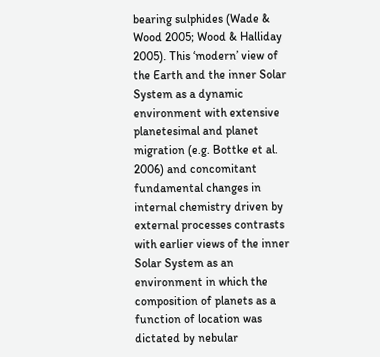bearing sulphides (Wade & Wood 2005; Wood & Halliday 2005). This ‘modern’ view of the Earth and the inner Solar System as a dynamic environment with extensive planetesimal and planet migration (e.g. Bottke et al. 2006) and concomitant fundamental changes in internal chemistry driven by external processes contrasts with earlier views of the inner Solar System as an environment in which the composition of planets as a function of location was dictated by nebular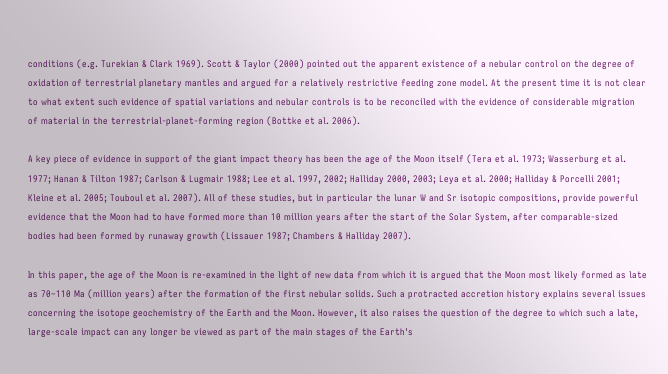conditions (e.g. Turekian & Clark 1969). Scott & Taylor (2000) pointed out the apparent existence of a nebular control on the degree of oxidation of terrestrial planetary mantles and argued for a relatively restrictive feeding zone model. At the present time it is not clear to what extent such evidence of spatial variations and nebular controls is to be reconciled with the evidence of considerable migration of material in the terrestrial-planet-forming region (Bottke et al. 2006).

A key piece of evidence in support of the giant impact theory has been the age of the Moon itself (Tera et al. 1973; Wasserburg et al. 1977; Hanan & Tilton 1987; Carlson & Lugmair 1988; Lee et al. 1997, 2002; Halliday 2000, 2003; Leya et al. 2000; Halliday & Porcelli 2001; Kleine et al. 2005; Touboul et al. 2007). All of these studies, but in particular the lunar W and Sr isotopic compositions, provide powerful evidence that the Moon had to have formed more than 10 million years after the start of the Solar System, after comparable-sized bodies had been formed by runaway growth (Lissauer 1987; Chambers & Halliday 2007).

In this paper, the age of the Moon is re-examined in the light of new data from which it is argued that the Moon most likely formed as late as 70–110 Ma (million years) after the formation of the first nebular solids. Such a protracted accretion history explains several issues concerning the isotope geochemistry of the Earth and the Moon. However, it also raises the question of the degree to which such a late, large-scale impact can any longer be viewed as part of the main stages of the Earth's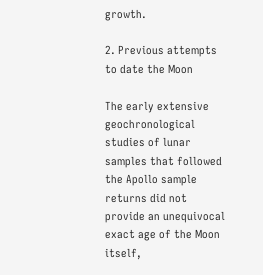growth.

2. Previous attempts to date the Moon

The early extensive geochronological studies of lunar samples that followed the Apollo sample returns did not provide an unequivocal exact age of the Moon itself,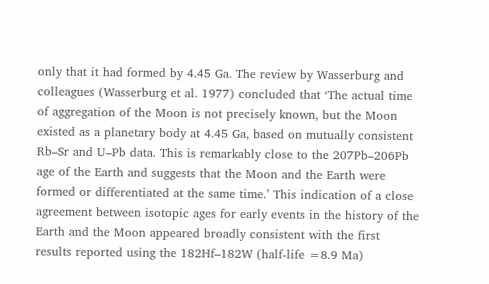only that it had formed by 4.45 Ga. The review by Wasserburg and colleagues (Wasserburg et al. 1977) concluded that ‘The actual time of aggregation of the Moon is not precisely known, but the Moon existed as a planetary body at 4.45 Ga, based on mutually consistent Rb–Sr and U–Pb data. This is remarkably close to the 207Pb–206Pb age of the Earth and suggests that the Moon and the Earth were formed or differentiated at the same time.’ This indication of a close agreement between isotopic ages for early events in the history of the Earth and the Moon appeared broadly consistent with the first results reported using the 182Hf–182W (half-life =8.9 Ma)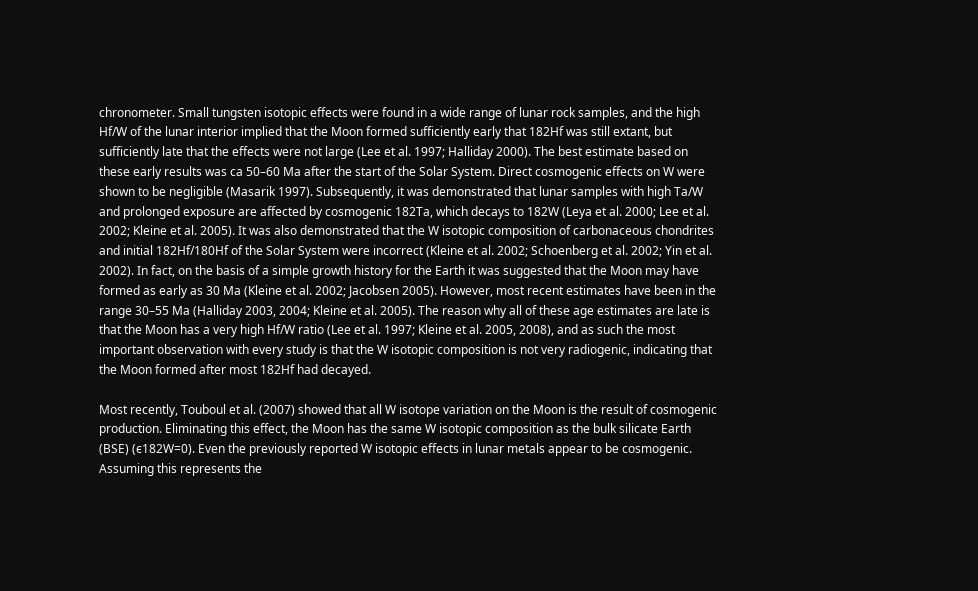chronometer. Small tungsten isotopic effects were found in a wide range of lunar rock samples, and the high Hf/W of the lunar interior implied that the Moon formed sufficiently early that 182Hf was still extant, but sufficiently late that the effects were not large (Lee et al. 1997; Halliday 2000). The best estimate based on these early results was ca 50–60 Ma after the start of the Solar System. Direct cosmogenic effects on W were shown to be negligible (Masarik 1997). Subsequently, it was demonstrated that lunar samples with high Ta/W and prolonged exposure are affected by cosmogenic 182Ta, which decays to 182W (Leya et al. 2000; Lee et al. 2002; Kleine et al. 2005). It was also demonstrated that the W isotopic composition of carbonaceous chondrites and initial 182Hf/180Hf of the Solar System were incorrect (Kleine et al. 2002; Schoenberg et al. 2002; Yin et al. 2002). In fact, on the basis of a simple growth history for the Earth it was suggested that the Moon may have formed as early as 30 Ma (Kleine et al. 2002; Jacobsen 2005). However, most recent estimates have been in the range 30–55 Ma (Halliday 2003, 2004; Kleine et al. 2005). The reason why all of these age estimates are late is that the Moon has a very high Hf/W ratio (Lee et al. 1997; Kleine et al. 2005, 2008), and as such the most important observation with every study is that the W isotopic composition is not very radiogenic, indicating that the Moon formed after most 182Hf had decayed.

Most recently, Touboul et al. (2007) showed that all W isotope variation on the Moon is the result of cosmogenic production. Eliminating this effect, the Moon has the same W isotopic composition as the bulk silicate Earth (BSE) (ϵ182W=0). Even the previously reported W isotopic effects in lunar metals appear to be cosmogenic. Assuming this represents the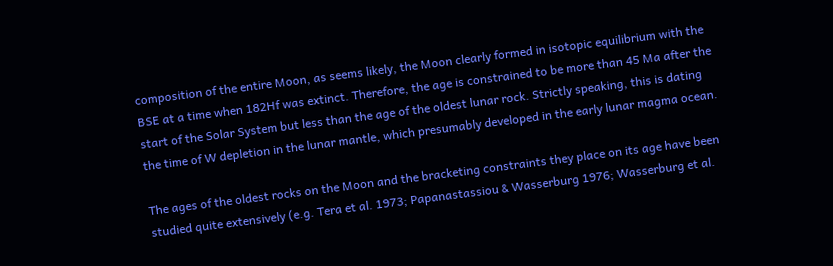composition of the entire Moon, as seems likely, the Moon clearly formed in isotopic equilibrium with the BSE at a time when 182Hf was extinct. Therefore, the age is constrained to be more than 45 Ma after the start of the Solar System but less than the age of the oldest lunar rock. Strictly speaking, this is dating the time of W depletion in the lunar mantle, which presumably developed in the early lunar magma ocean.

The ages of the oldest rocks on the Moon and the bracketing constraints they place on its age have been studied quite extensively (e.g. Tera et al. 1973; Papanastassiou & Wasserburg 1976; Wasserburg et al.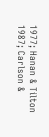1977; Hanan & Tilton 1987; Carlson &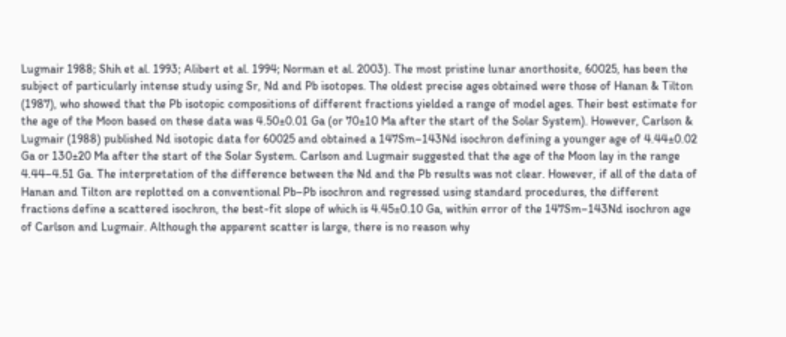Lugmair 1988; Shih et al. 1993; Alibert et al. 1994; Norman et al. 2003). The most pristine lunar anorthosite, 60025, has been the subject of particularly intense study using Sr, Nd and Pb isotopes. The oldest precise ages obtained were those of Hanan & Tilton (1987), who showed that the Pb isotopic compositions of different fractions yielded a range of model ages. Their best estimate for the age of the Moon based on these data was 4.50±0.01 Ga (or 70±10 Ma after the start of the Solar System). However, Carlson & Lugmair (1988) published Nd isotopic data for 60025 and obtained a 147Sm–143Nd isochron defining a younger age of 4.44±0.02 Ga or 130±20 Ma after the start of the Solar System. Carlson and Lugmair suggested that the age of the Moon lay in the range 4.44–4.51 Ga. The interpretation of the difference between the Nd and the Pb results was not clear. However, if all of the data of Hanan and Tilton are replotted on a conventional Pb–Pb isochron and regressed using standard procedures, the different fractions define a scattered isochron, the best-fit slope of which is 4.45±0.10 Ga, within error of the 147Sm–143Nd isochron age of Carlson and Lugmair. Although the apparent scatter is large, there is no reason why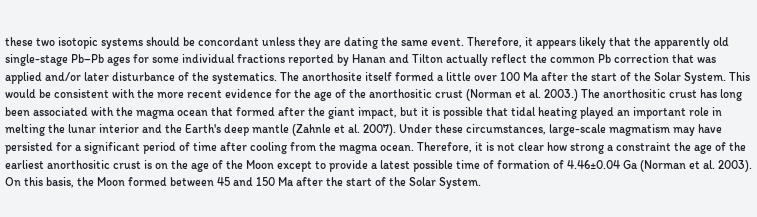these two isotopic systems should be concordant unless they are dating the same event. Therefore, it appears likely that the apparently old single-stage Pb–Pb ages for some individual fractions reported by Hanan and Tilton actually reflect the common Pb correction that was applied and/or later disturbance of the systematics. The anorthosite itself formed a little over 100 Ma after the start of the Solar System. This would be consistent with the more recent evidence for the age of the anorthositic crust (Norman et al. 2003.) The anorthositic crust has long been associated with the magma ocean that formed after the giant impact, but it is possible that tidal heating played an important role in melting the lunar interior and the Earth's deep mantle (Zahnle et al. 2007). Under these circumstances, large-scale magmatism may have persisted for a significant period of time after cooling from the magma ocean. Therefore, it is not clear how strong a constraint the age of the earliest anorthositic crust is on the age of the Moon except to provide a latest possible time of formation of 4.46±0.04 Ga (Norman et al. 2003). On this basis, the Moon formed between 45 and 150 Ma after the start of the Solar System.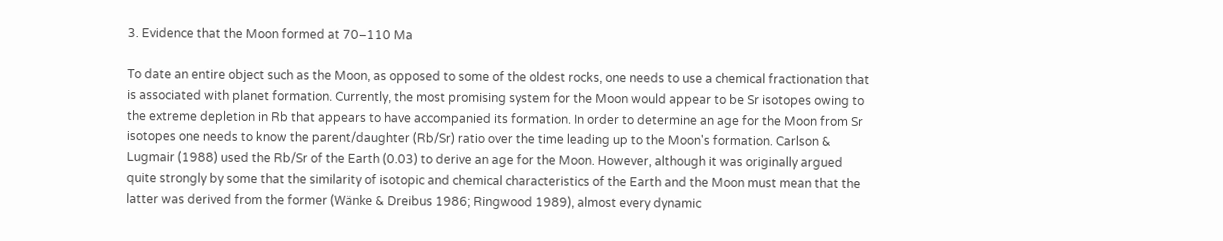3. Evidence that the Moon formed at 70–110 Ma

To date an entire object such as the Moon, as opposed to some of the oldest rocks, one needs to use a chemical fractionation that is associated with planet formation. Currently, the most promising system for the Moon would appear to be Sr isotopes owing to the extreme depletion in Rb that appears to have accompanied its formation. In order to determine an age for the Moon from Sr isotopes one needs to know the parent/daughter (Rb/Sr) ratio over the time leading up to the Moon's formation. Carlson & Lugmair (1988) used the Rb/Sr of the Earth (0.03) to derive an age for the Moon. However, although it was originally argued quite strongly by some that the similarity of isotopic and chemical characteristics of the Earth and the Moon must mean that the latter was derived from the former (Wänke & Dreibus 1986; Ringwood 1989), almost every dynamic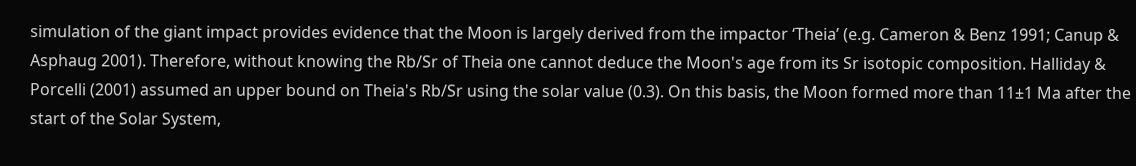simulation of the giant impact provides evidence that the Moon is largely derived from the impactor ‘Theia’ (e.g. Cameron & Benz 1991; Canup & Asphaug 2001). Therefore, without knowing the Rb/Sr of Theia one cannot deduce the Moon's age from its Sr isotopic composition. Halliday & Porcelli (2001) assumed an upper bound on Theia's Rb/Sr using the solar value (0.3). On this basis, the Moon formed more than 11±1 Ma after the start of the Solar System,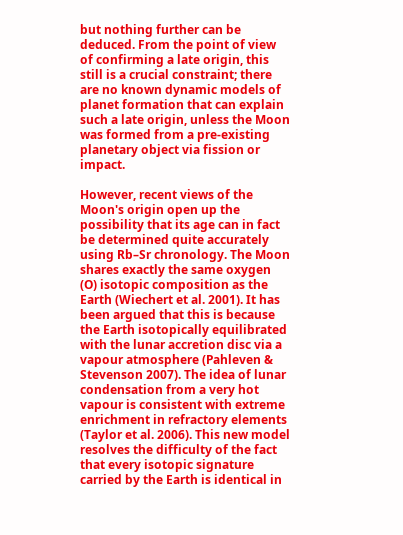but nothing further can be deduced. From the point of view of confirming a late origin, this still is a crucial constraint; there are no known dynamic models of planet formation that can explain such a late origin, unless the Moon was formed from a pre-existing planetary object via fission or impact.

However, recent views of the Moon's origin open up the possibility that its age can in fact be determined quite accurately using Rb–Sr chronology. The Moon shares exactly the same oxygen (O) isotopic composition as the Earth (Wiechert et al. 2001). It has been argued that this is because the Earth isotopically equilibrated with the lunar accretion disc via a vapour atmosphere (Pahleven & Stevenson 2007). The idea of lunar condensation from a very hot vapour is consistent with extreme enrichment in refractory elements (Taylor et al. 2006). This new model resolves the difficulty of the fact that every isotopic signature carried by the Earth is identical in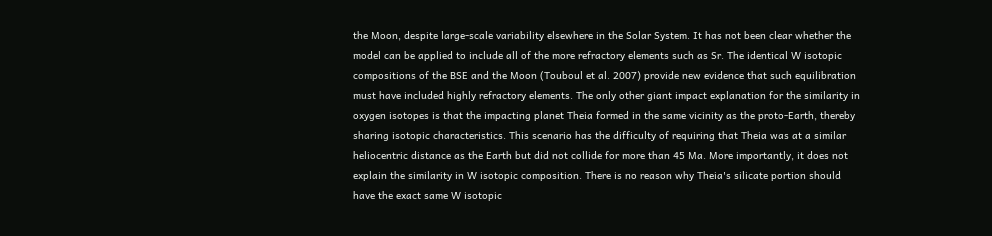the Moon, despite large-scale variability elsewhere in the Solar System. It has not been clear whether the model can be applied to include all of the more refractory elements such as Sr. The identical W isotopic compositions of the BSE and the Moon (Touboul et al. 2007) provide new evidence that such equilibration must have included highly refractory elements. The only other giant impact explanation for the similarity in oxygen isotopes is that the impacting planet Theia formed in the same vicinity as the proto-Earth, thereby sharing isotopic characteristics. This scenario has the difficulty of requiring that Theia was at a similar heliocentric distance as the Earth but did not collide for more than 45 Ma. More importantly, it does not explain the similarity in W isotopic composition. There is no reason why Theia's silicate portion should have the exact same W isotopic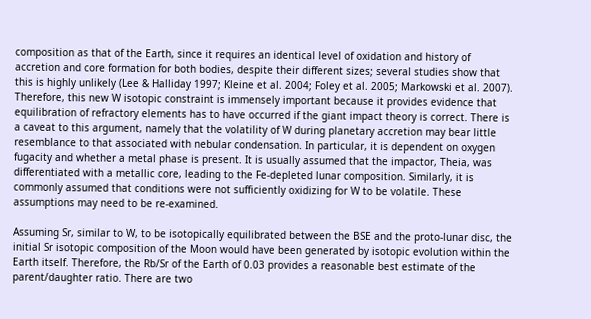composition as that of the Earth, since it requires an identical level of oxidation and history of accretion and core formation for both bodies, despite their different sizes; several studies show that this is highly unlikely (Lee & Halliday 1997; Kleine et al. 2004; Foley et al. 2005; Markowski et al. 2007). Therefore, this new W isotopic constraint is immensely important because it provides evidence that equilibration of refractory elements has to have occurred if the giant impact theory is correct. There is a caveat to this argument, namely that the volatility of W during planetary accretion may bear little resemblance to that associated with nebular condensation. In particular, it is dependent on oxygen fugacity and whether a metal phase is present. It is usually assumed that the impactor, Theia, was differentiated with a metallic core, leading to the Fe-depleted lunar composition. Similarly, it is commonly assumed that conditions were not sufficiently oxidizing for W to be volatile. These assumptions may need to be re-examined.

Assuming Sr, similar to W, to be isotopically equilibrated between the BSE and the proto-lunar disc, the initial Sr isotopic composition of the Moon would have been generated by isotopic evolution within the Earth itself. Therefore, the Rb/Sr of the Earth of 0.03 provides a reasonable best estimate of the parent/daughter ratio. There are two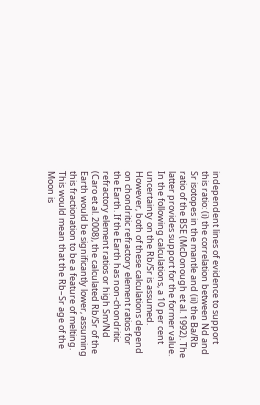independent lines of evidence to support this ratio: (i) the correlation between Nd and Sr isotopes in the mantle and (ii) the Ba/Rb ratio of the BSE (McDonough et al. 1992). The latter provides support for the former value. In the following calculations, a 10 per cent uncertainty on the Rb/Sr is assumed. However, both of these calculations depend on chondritic refractory element ratios for the Earth. If the Earth has non-chondritic refractory element ratios or high Sm/Nd (Caro et al. 2008), the calculated Rb/Sr of the Earth would be significantly lower, assuming this fractionation to be a feature of melting. This would mean that the Rb–Sr age of the Moon is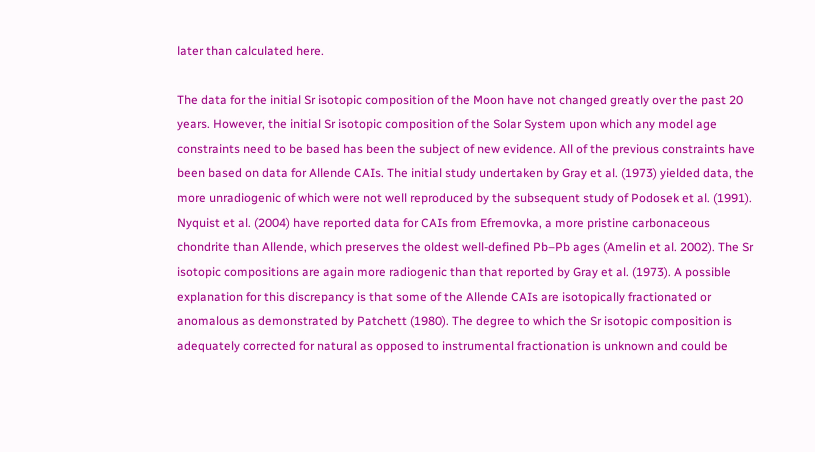later than calculated here.

The data for the initial Sr isotopic composition of the Moon have not changed greatly over the past 20 years. However, the initial Sr isotopic composition of the Solar System upon which any model age constraints need to be based has been the subject of new evidence. All of the previous constraints have been based on data for Allende CAIs. The initial study undertaken by Gray et al. (1973) yielded data, the more unradiogenic of which were not well reproduced by the subsequent study of Podosek et al. (1991). Nyquist et al. (2004) have reported data for CAIs from Efremovka, a more pristine carbonaceous chondrite than Allende, which preserves the oldest well-defined Pb–Pb ages (Amelin et al. 2002). The Sr isotopic compositions are again more radiogenic than that reported by Gray et al. (1973). A possible explanation for this discrepancy is that some of the Allende CAIs are isotopically fractionated or anomalous as demonstrated by Patchett (1980). The degree to which the Sr isotopic composition is adequately corrected for natural as opposed to instrumental fractionation is unknown and could be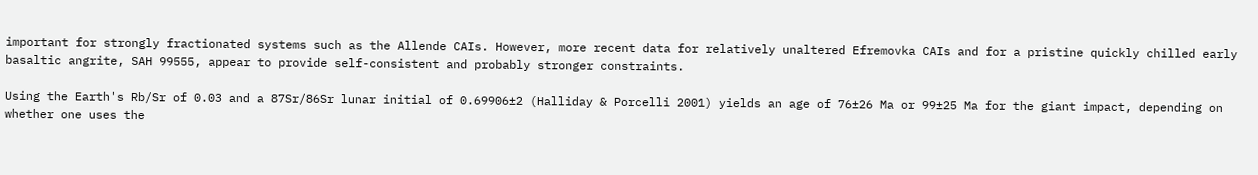important for strongly fractionated systems such as the Allende CAIs. However, more recent data for relatively unaltered Efremovka CAIs and for a pristine quickly chilled early basaltic angrite, SAH 99555, appear to provide self-consistent and probably stronger constraints.

Using the Earth's Rb/Sr of 0.03 and a 87Sr/86Sr lunar initial of 0.69906±2 (Halliday & Porcelli 2001) yields an age of 76±26 Ma or 99±25 Ma for the giant impact, depending on whether one uses the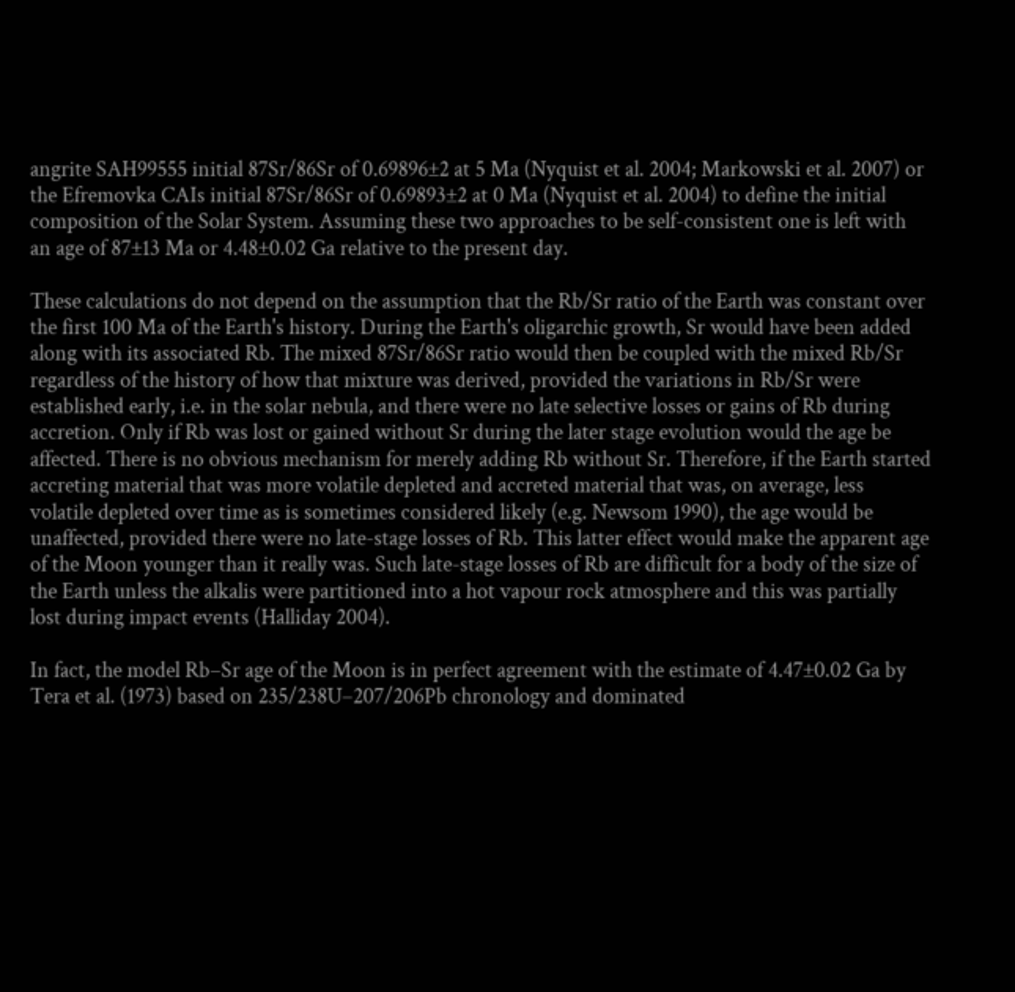angrite SAH99555 initial 87Sr/86Sr of 0.69896±2 at 5 Ma (Nyquist et al. 2004; Markowski et al. 2007) or the Efremovka CAIs initial 87Sr/86Sr of 0.69893±2 at 0 Ma (Nyquist et al. 2004) to define the initial composition of the Solar System. Assuming these two approaches to be self-consistent one is left with an age of 87±13 Ma or 4.48±0.02 Ga relative to the present day.

These calculations do not depend on the assumption that the Rb/Sr ratio of the Earth was constant over the first 100 Ma of the Earth's history. During the Earth's oligarchic growth, Sr would have been added along with its associated Rb. The mixed 87Sr/86Sr ratio would then be coupled with the mixed Rb/Sr regardless of the history of how that mixture was derived, provided the variations in Rb/Sr were established early, i.e. in the solar nebula, and there were no late selective losses or gains of Rb during accretion. Only if Rb was lost or gained without Sr during the later stage evolution would the age be affected. There is no obvious mechanism for merely adding Rb without Sr. Therefore, if the Earth started accreting material that was more volatile depleted and accreted material that was, on average, less volatile depleted over time as is sometimes considered likely (e.g. Newsom 1990), the age would be unaffected, provided there were no late-stage losses of Rb. This latter effect would make the apparent age of the Moon younger than it really was. Such late-stage losses of Rb are difficult for a body of the size of the Earth unless the alkalis were partitioned into a hot vapour rock atmosphere and this was partially lost during impact events (Halliday 2004).

In fact, the model Rb–Sr age of the Moon is in perfect agreement with the estimate of 4.47±0.02 Ga by Tera et al. (1973) based on 235/238U–207/206Pb chronology and dominated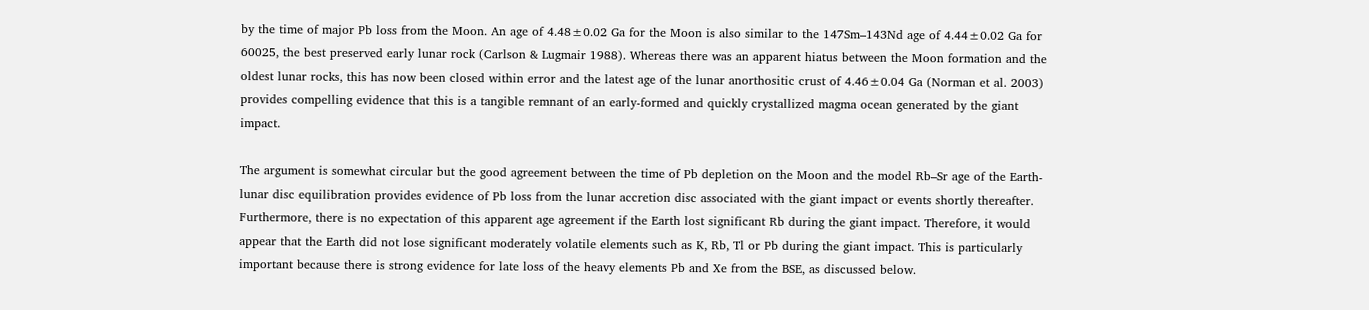by the time of major Pb loss from the Moon. An age of 4.48±0.02 Ga for the Moon is also similar to the 147Sm–143Nd age of 4.44±0.02 Ga for 60025, the best preserved early lunar rock (Carlson & Lugmair 1988). Whereas there was an apparent hiatus between the Moon formation and the oldest lunar rocks, this has now been closed within error and the latest age of the lunar anorthositic crust of 4.46±0.04 Ga (Norman et al. 2003) provides compelling evidence that this is a tangible remnant of an early-formed and quickly crystallized magma ocean generated by the giant impact.

The argument is somewhat circular but the good agreement between the time of Pb depletion on the Moon and the model Rb–Sr age of the Earth-lunar disc equilibration provides evidence of Pb loss from the lunar accretion disc associated with the giant impact or events shortly thereafter. Furthermore, there is no expectation of this apparent age agreement if the Earth lost significant Rb during the giant impact. Therefore, it would appear that the Earth did not lose significant moderately volatile elements such as K, Rb, Tl or Pb during the giant impact. This is particularly important because there is strong evidence for late loss of the heavy elements Pb and Xe from the BSE, as discussed below.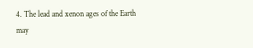4. The lead and xenon ages of the Earth may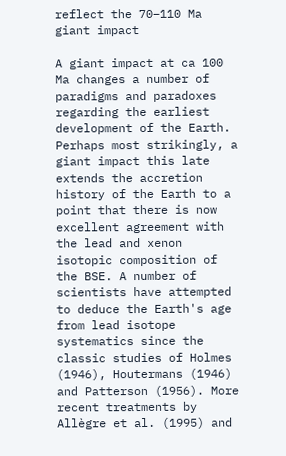reflect the 70–110 Ma giant impact

A giant impact at ca 100 Ma changes a number of paradigms and paradoxes regarding the earliest development of the Earth. Perhaps most strikingly, a giant impact this late extends the accretion history of the Earth to a point that there is now excellent agreement with the lead and xenon isotopic composition of the BSE. A number of scientists have attempted to deduce the Earth's age from lead isotope systematics since the classic studies of Holmes (1946), Houtermans (1946) and Patterson (1956). More recent treatments by Allègre et al. (1995) and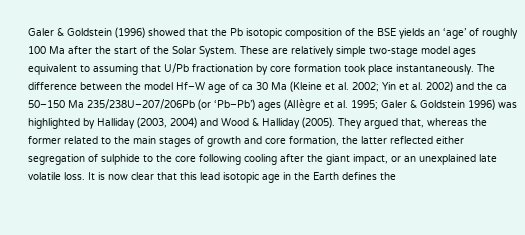Galer & Goldstein (1996) showed that the Pb isotopic composition of the BSE yields an ‘age’ of roughly 100 Ma after the start of the Solar System. These are relatively simple two-stage model ages equivalent to assuming that U/Pb fractionation by core formation took place instantaneously. The difference between the model Hf–W age of ca 30 Ma (Kleine et al. 2002; Yin et al. 2002) and the ca 50–150 Ma 235/238U–207/206Pb (or ‘Pb–Pb’) ages (Allègre et al. 1995; Galer & Goldstein 1996) was highlighted by Halliday (2003, 2004) and Wood & Halliday (2005). They argued that, whereas the former related to the main stages of growth and core formation, the latter reflected either segregation of sulphide to the core following cooling after the giant impact, or an unexplained late volatile loss. It is now clear that this lead isotopic age in the Earth defines the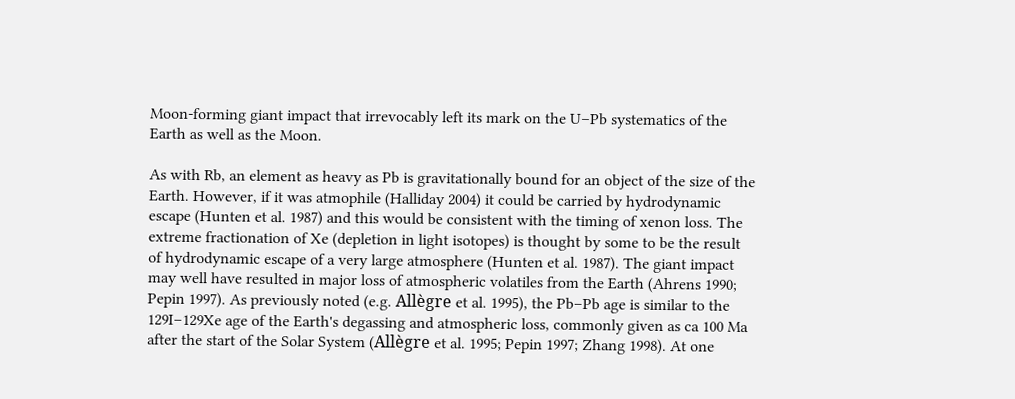Moon-forming giant impact that irrevocably left its mark on the U–Pb systematics of the Earth as well as the Moon.

As with Rb, an element as heavy as Pb is gravitationally bound for an object of the size of the Earth. However, if it was atmophile (Halliday 2004) it could be carried by hydrodynamic escape (Hunten et al. 1987) and this would be consistent with the timing of xenon loss. The extreme fractionation of Xe (depletion in light isotopes) is thought by some to be the result of hydrodynamic escape of a very large atmosphere (Hunten et al. 1987). The giant impact may well have resulted in major loss of atmospheric volatiles from the Earth (Ahrens 1990; Pepin 1997). As previously noted (e.g. Allègre et al. 1995), the Pb–Pb age is similar to the 129I–129Xe age of the Earth's degassing and atmospheric loss, commonly given as ca 100 Ma after the start of the Solar System (Allègre et al. 1995; Pepin 1997; Zhang 1998). At one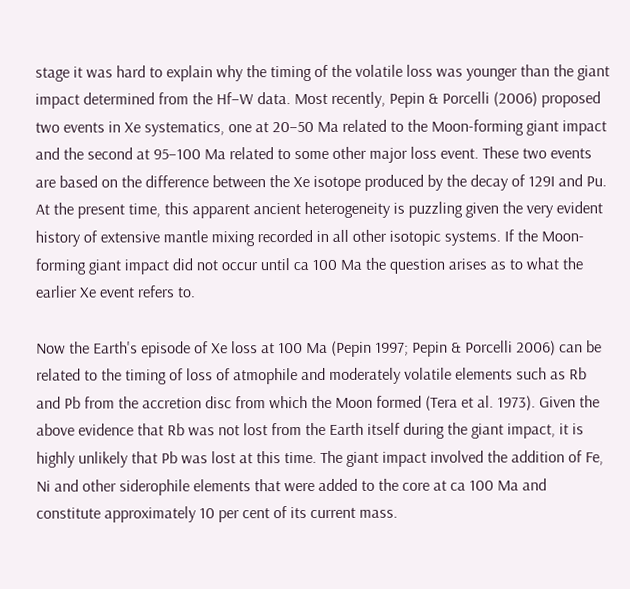stage it was hard to explain why the timing of the volatile loss was younger than the giant impact determined from the Hf–W data. Most recently, Pepin & Porcelli (2006) proposed two events in Xe systematics, one at 20–50 Ma related to the Moon-forming giant impact and the second at 95–100 Ma related to some other major loss event. These two events are based on the difference between the Xe isotope produced by the decay of 129I and Pu. At the present time, this apparent ancient heterogeneity is puzzling given the very evident history of extensive mantle mixing recorded in all other isotopic systems. If the Moon-forming giant impact did not occur until ca 100 Ma the question arises as to what the earlier Xe event refers to.

Now the Earth's episode of Xe loss at 100 Ma (Pepin 1997; Pepin & Porcelli 2006) can be related to the timing of loss of atmophile and moderately volatile elements such as Rb and Pb from the accretion disc from which the Moon formed (Tera et al. 1973). Given the above evidence that Rb was not lost from the Earth itself during the giant impact, it is highly unlikely that Pb was lost at this time. The giant impact involved the addition of Fe, Ni and other siderophile elements that were added to the core at ca 100 Ma and constitute approximately 10 per cent of its current mass.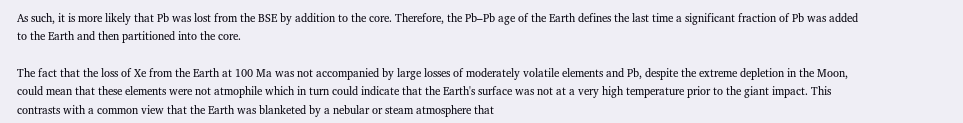As such, it is more likely that Pb was lost from the BSE by addition to the core. Therefore, the Pb–Pb age of the Earth defines the last time a significant fraction of Pb was added to the Earth and then partitioned into the core.

The fact that the loss of Xe from the Earth at 100 Ma was not accompanied by large losses of moderately volatile elements and Pb, despite the extreme depletion in the Moon, could mean that these elements were not atmophile which in turn could indicate that the Earth's surface was not at a very high temperature prior to the giant impact. This contrasts with a common view that the Earth was blanketed by a nebular or steam atmosphere that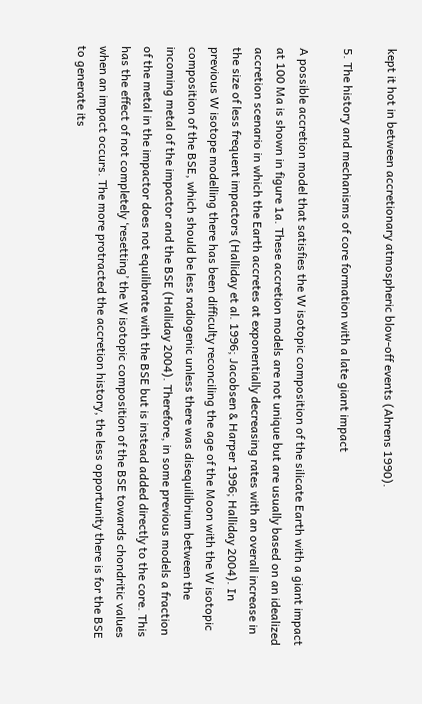kept it hot in between accretionary atmospheric blow-off events (Ahrens 1990).

5. The history and mechanisms of core formation with a late giant impact

A possible accretion model that satisfies the W isotopic composition of the silicate Earth with a giant impact at 100 Ma is shown in figure 1a. These accretion models are not unique but are usually based on an idealized accretion scenario in which the Earth accretes at exponentially decreasing rates with an overall increase in the size of less frequent impactors (Halliday et al. 1996; Jacobsen & Harper 1996; Halliday 2004). In previous W isotope modelling there has been difficulty reconciling the age of the Moon with the W isotopic composition of the BSE, which should be less radiogenic unless there was disequilibrium between the incoming metal of the impactor and the BSE (Halliday 2004). Therefore, in some previous models a fraction of the metal in the impactor does not equilibrate with the BSE but is instead added directly to the core. This has the effect of not completely ‘resetting’ the W isotopic composition of the BSE towards chondritic values when an impact occurs. The more protracted the accretion history, the less opportunity there is for the BSE to generate its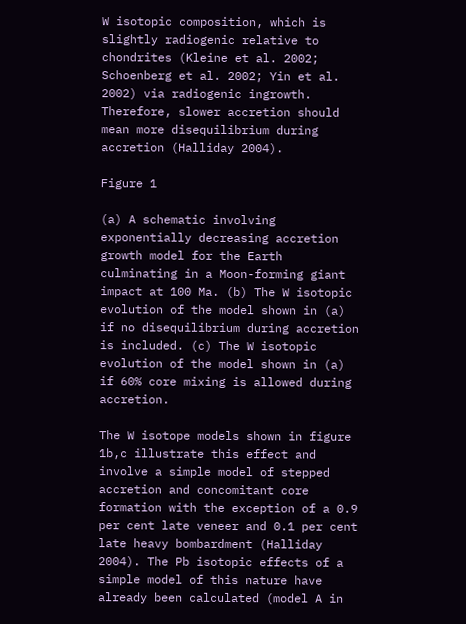W isotopic composition, which is slightly radiogenic relative to chondrites (Kleine et al. 2002; Schoenberg et al. 2002; Yin et al. 2002) via radiogenic ingrowth. Therefore, slower accretion should mean more disequilibrium during accretion (Halliday 2004).

Figure 1

(a) A schematic involving exponentially decreasing accretion growth model for the Earth culminating in a Moon-forming giant impact at 100 Ma. (b) The W isotopic evolution of the model shown in (a) if no disequilibrium during accretion is included. (c) The W isotopic evolution of the model shown in (a) if 60% core mixing is allowed during accretion.

The W isotope models shown in figure 1b,c illustrate this effect and involve a simple model of stepped accretion and concomitant core formation with the exception of a 0.9 per cent late veneer and 0.1 per cent late heavy bombardment (Halliday 2004). The Pb isotopic effects of a simple model of this nature have already been calculated (model A in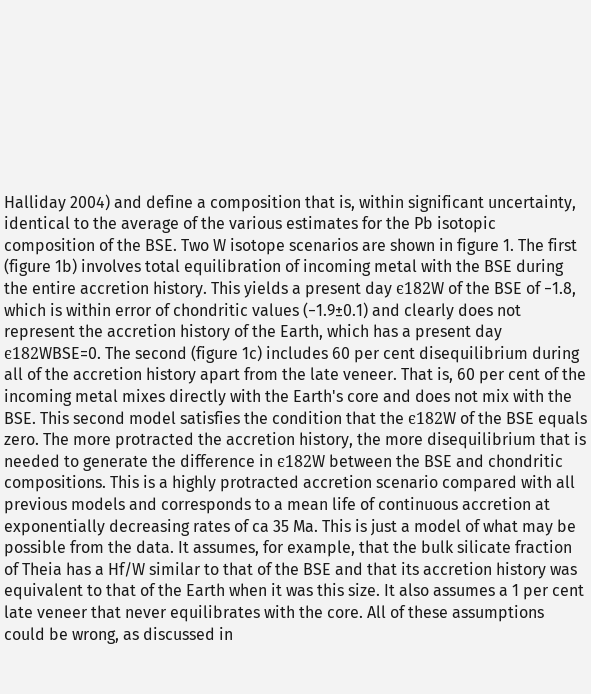Halliday 2004) and define a composition that is, within significant uncertainty, identical to the average of the various estimates for the Pb isotopic composition of the BSE. Two W isotope scenarios are shown in figure 1. The first (figure 1b) involves total equilibration of incoming metal with the BSE during the entire accretion history. This yields a present day ϵ182W of the BSE of −1.8, which is within error of chondritic values (−1.9±0.1) and clearly does not represent the accretion history of the Earth, which has a present day ϵ182WBSE=0. The second (figure 1c) includes 60 per cent disequilibrium during all of the accretion history apart from the late veneer. That is, 60 per cent of the incoming metal mixes directly with the Earth's core and does not mix with the BSE. This second model satisfies the condition that the ϵ182W of the BSE equals zero. The more protracted the accretion history, the more disequilibrium that is needed to generate the difference in ϵ182W between the BSE and chondritic compositions. This is a highly protracted accretion scenario compared with all previous models and corresponds to a mean life of continuous accretion at exponentially decreasing rates of ca 35 Ma. This is just a model of what may be possible from the data. It assumes, for example, that the bulk silicate fraction of Theia has a Hf/W similar to that of the BSE and that its accretion history was equivalent to that of the Earth when it was this size. It also assumes a 1 per cent late veneer that never equilibrates with the core. All of these assumptions could be wrong, as discussed in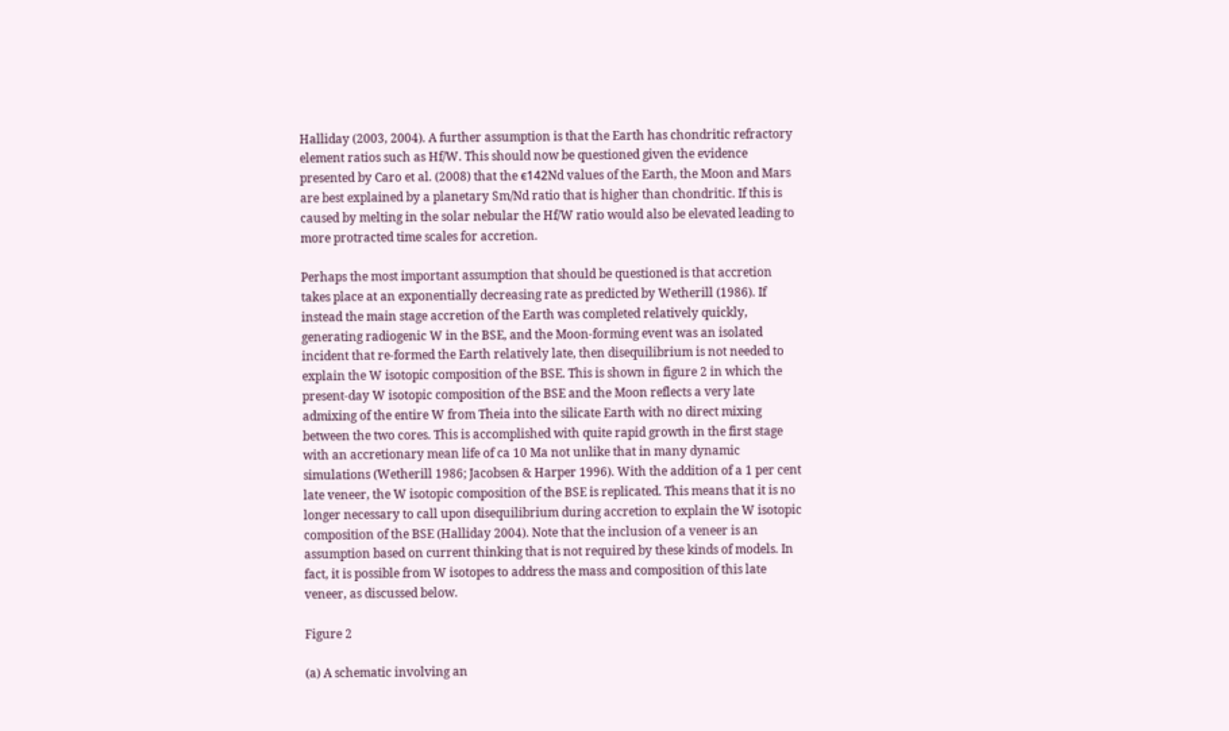Halliday (2003, 2004). A further assumption is that the Earth has chondritic refractory element ratios such as Hf/W. This should now be questioned given the evidence presented by Caro et al. (2008) that the ϵ142Nd values of the Earth, the Moon and Mars are best explained by a planetary Sm/Nd ratio that is higher than chondritic. If this is caused by melting in the solar nebular the Hf/W ratio would also be elevated leading to more protracted time scales for accretion.

Perhaps the most important assumption that should be questioned is that accretion takes place at an exponentially decreasing rate as predicted by Wetherill (1986). If instead the main stage accretion of the Earth was completed relatively quickly, generating radiogenic W in the BSE, and the Moon-forming event was an isolated incident that re-formed the Earth relatively late, then disequilibrium is not needed to explain the W isotopic composition of the BSE. This is shown in figure 2 in which the present-day W isotopic composition of the BSE and the Moon reflects a very late admixing of the entire W from Theia into the silicate Earth with no direct mixing between the two cores. This is accomplished with quite rapid growth in the first stage with an accretionary mean life of ca 10 Ma not unlike that in many dynamic simulations (Wetherill 1986; Jacobsen & Harper 1996). With the addition of a 1 per cent late veneer, the W isotopic composition of the BSE is replicated. This means that it is no longer necessary to call upon disequilibrium during accretion to explain the W isotopic composition of the BSE (Halliday 2004). Note that the inclusion of a veneer is an assumption based on current thinking that is not required by these kinds of models. In fact, it is possible from W isotopes to address the mass and composition of this late veneer, as discussed below.

Figure 2

(a) A schematic involving an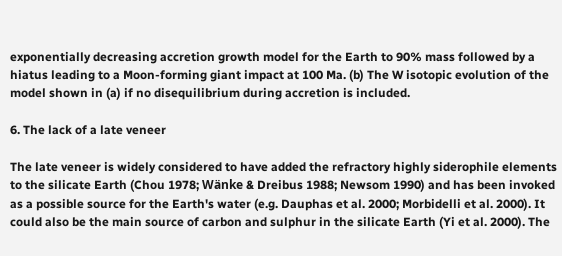exponentially decreasing accretion growth model for the Earth to 90% mass followed by a hiatus leading to a Moon-forming giant impact at 100 Ma. (b) The W isotopic evolution of the model shown in (a) if no disequilibrium during accretion is included.

6. The lack of a late veneer

The late veneer is widely considered to have added the refractory highly siderophile elements to the silicate Earth (Chou 1978; Wänke & Dreibus 1988; Newsom 1990) and has been invoked as a possible source for the Earth's water (e.g. Dauphas et al. 2000; Morbidelli et al. 2000). It could also be the main source of carbon and sulphur in the silicate Earth (Yi et al. 2000). The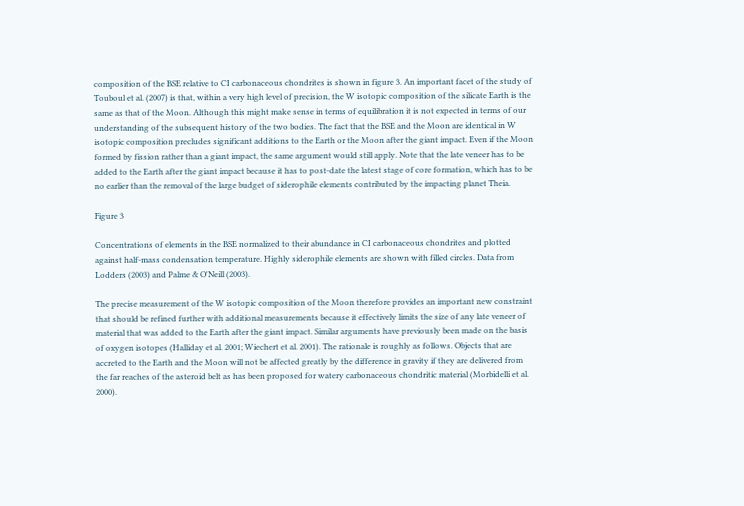composition of the BSE relative to CI carbonaceous chondrites is shown in figure 3. An important facet of the study of Touboul et al. (2007) is that, within a very high level of precision, the W isotopic composition of the silicate Earth is the same as that of the Moon. Although this might make sense in terms of equilibration it is not expected in terms of our understanding of the subsequent history of the two bodies. The fact that the BSE and the Moon are identical in W isotopic composition precludes significant additions to the Earth or the Moon after the giant impact. Even if the Moon formed by fission rather than a giant impact, the same argument would still apply. Note that the late veneer has to be added to the Earth after the giant impact because it has to post-date the latest stage of core formation, which has to be no earlier than the removal of the large budget of siderophile elements contributed by the impacting planet Theia.

Figure 3

Concentrations of elements in the BSE normalized to their abundance in CI carbonaceous chondrites and plotted against half-mass condensation temperature. Highly siderophile elements are shown with filled circles. Data from Lodders (2003) and Palme & O'Neill (2003).

The precise measurement of the W isotopic composition of the Moon therefore provides an important new constraint that should be refined further with additional measurements because it effectively limits the size of any late veneer of material that was added to the Earth after the giant impact. Similar arguments have previously been made on the basis of oxygen isotopes (Halliday et al. 2001; Wiechert et al. 2001). The rationale is roughly as follows. Objects that are accreted to the Earth and the Moon will not be affected greatly by the difference in gravity if they are delivered from the far reaches of the asteroid belt as has been proposed for watery carbonaceous chondritic material (Morbidelli et al. 2000).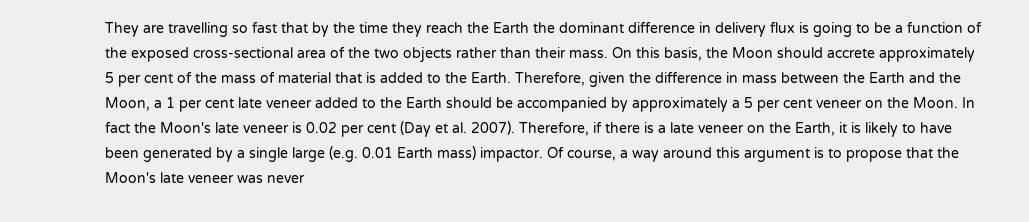They are travelling so fast that by the time they reach the Earth the dominant difference in delivery flux is going to be a function of the exposed cross-sectional area of the two objects rather than their mass. On this basis, the Moon should accrete approximately 5 per cent of the mass of material that is added to the Earth. Therefore, given the difference in mass between the Earth and the Moon, a 1 per cent late veneer added to the Earth should be accompanied by approximately a 5 per cent veneer on the Moon. In fact the Moon's late veneer is 0.02 per cent (Day et al. 2007). Therefore, if there is a late veneer on the Earth, it is likely to have been generated by a single large (e.g. 0.01 Earth mass) impactor. Of course, a way around this argument is to propose that the Moon's late veneer was never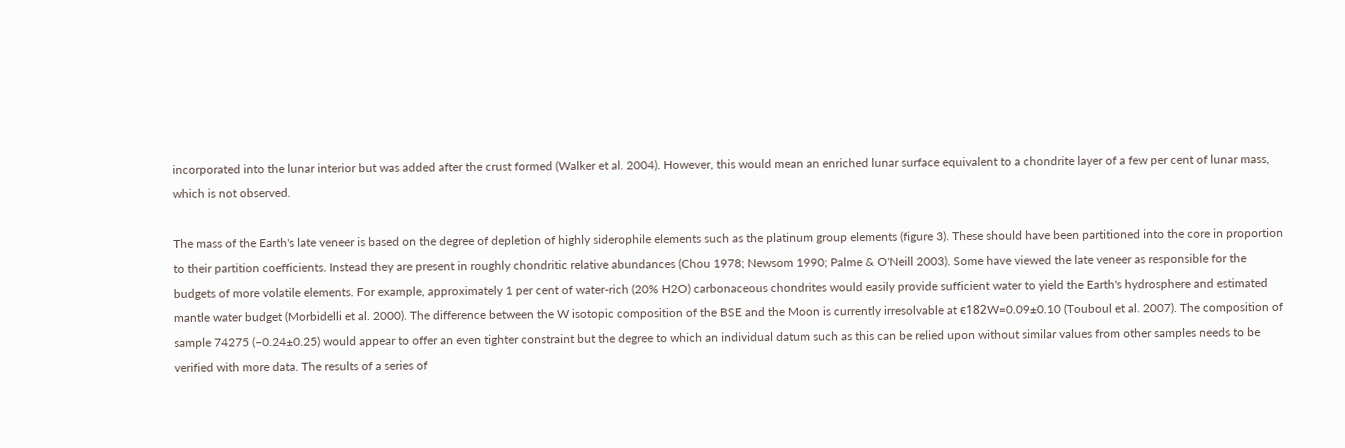incorporated into the lunar interior but was added after the crust formed (Walker et al. 2004). However, this would mean an enriched lunar surface equivalent to a chondrite layer of a few per cent of lunar mass, which is not observed.

The mass of the Earth's late veneer is based on the degree of depletion of highly siderophile elements such as the platinum group elements (figure 3). These should have been partitioned into the core in proportion to their partition coefficients. Instead they are present in roughly chondritic relative abundances (Chou 1978; Newsom 1990; Palme & O'Neill 2003). Some have viewed the late veneer as responsible for the budgets of more volatile elements. For example, approximately 1 per cent of water-rich (20% H2O) carbonaceous chondrites would easily provide sufficient water to yield the Earth's hydrosphere and estimated mantle water budget (Morbidelli et al. 2000). The difference between the W isotopic composition of the BSE and the Moon is currently irresolvable at ϵ182W=0.09±0.10 (Touboul et al. 2007). The composition of sample 74275 (−0.24±0.25) would appear to offer an even tighter constraint but the degree to which an individual datum such as this can be relied upon without similar values from other samples needs to be verified with more data. The results of a series of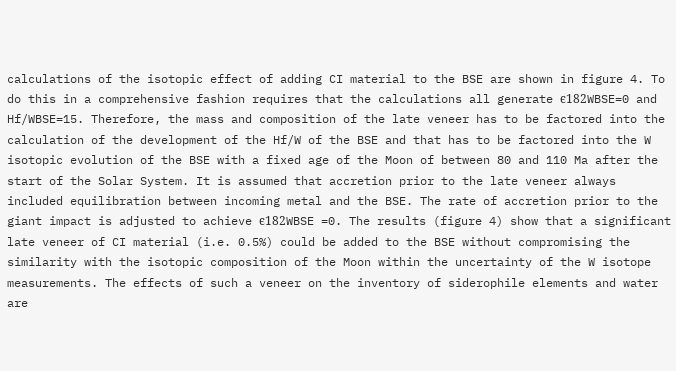calculations of the isotopic effect of adding CI material to the BSE are shown in figure 4. To do this in a comprehensive fashion requires that the calculations all generate ϵ182WBSE=0 and Hf/WBSE=15. Therefore, the mass and composition of the late veneer has to be factored into the calculation of the development of the Hf/W of the BSE and that has to be factored into the W isotopic evolution of the BSE with a fixed age of the Moon of between 80 and 110 Ma after the start of the Solar System. It is assumed that accretion prior to the late veneer always included equilibration between incoming metal and the BSE. The rate of accretion prior to the giant impact is adjusted to achieve ϵ182WBSE =0. The results (figure 4) show that a significant late veneer of CI material (i.e. 0.5%) could be added to the BSE without compromising the similarity with the isotopic composition of the Moon within the uncertainty of the W isotope measurements. The effects of such a veneer on the inventory of siderophile elements and water are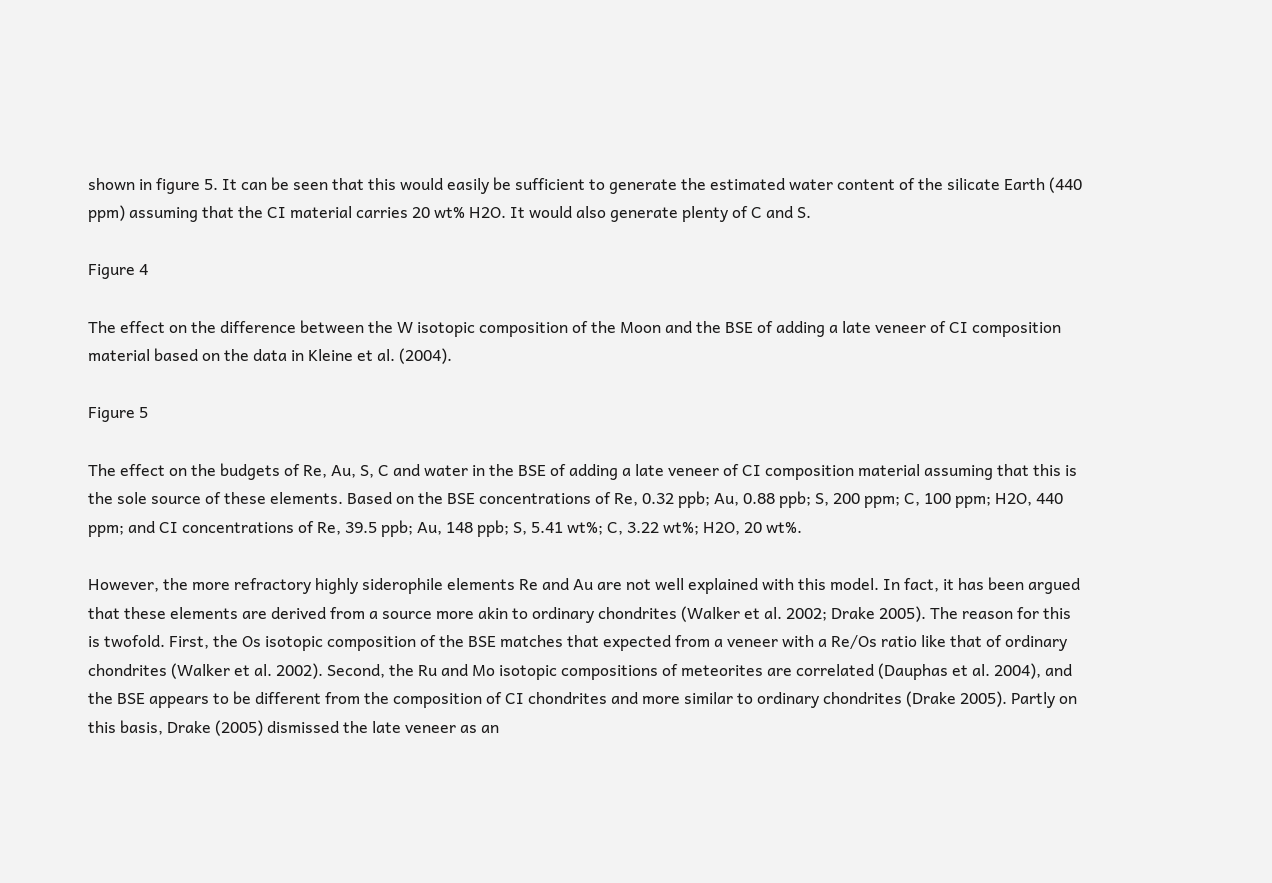shown in figure 5. It can be seen that this would easily be sufficient to generate the estimated water content of the silicate Earth (440 ppm) assuming that the CI material carries 20 wt% H2O. It would also generate plenty of C and S.

Figure 4

The effect on the difference between the W isotopic composition of the Moon and the BSE of adding a late veneer of CI composition material based on the data in Kleine et al. (2004).

Figure 5

The effect on the budgets of Re, Au, S, C and water in the BSE of adding a late veneer of CI composition material assuming that this is the sole source of these elements. Based on the BSE concentrations of Re, 0.32 ppb; Au, 0.88 ppb; S, 200 ppm; C, 100 ppm; H2O, 440 ppm; and CI concentrations of Re, 39.5 ppb; Au, 148 ppb; S, 5.41 wt%; C, 3.22 wt%; H2O, 20 wt%.

However, the more refractory highly siderophile elements Re and Au are not well explained with this model. In fact, it has been argued that these elements are derived from a source more akin to ordinary chondrites (Walker et al. 2002; Drake 2005). The reason for this is twofold. First, the Os isotopic composition of the BSE matches that expected from a veneer with a Re/Os ratio like that of ordinary chondrites (Walker et al. 2002). Second, the Ru and Mo isotopic compositions of meteorites are correlated (Dauphas et al. 2004), and the BSE appears to be different from the composition of CI chondrites and more similar to ordinary chondrites (Drake 2005). Partly on this basis, Drake (2005) dismissed the late veneer as an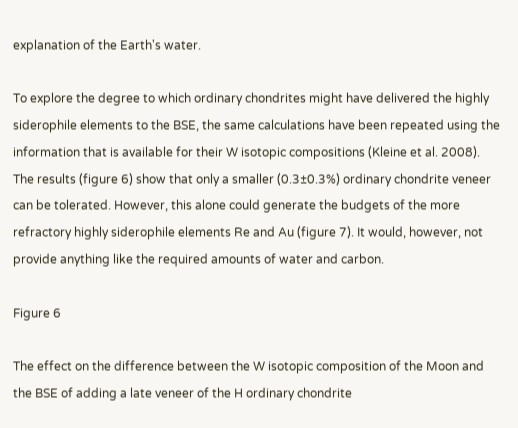explanation of the Earth's water.

To explore the degree to which ordinary chondrites might have delivered the highly siderophile elements to the BSE, the same calculations have been repeated using the information that is available for their W isotopic compositions (Kleine et al. 2008). The results (figure 6) show that only a smaller (0.3±0.3%) ordinary chondrite veneer can be tolerated. However, this alone could generate the budgets of the more refractory highly siderophile elements Re and Au (figure 7). It would, however, not provide anything like the required amounts of water and carbon.

Figure 6

The effect on the difference between the W isotopic composition of the Moon and the BSE of adding a late veneer of the H ordinary chondrite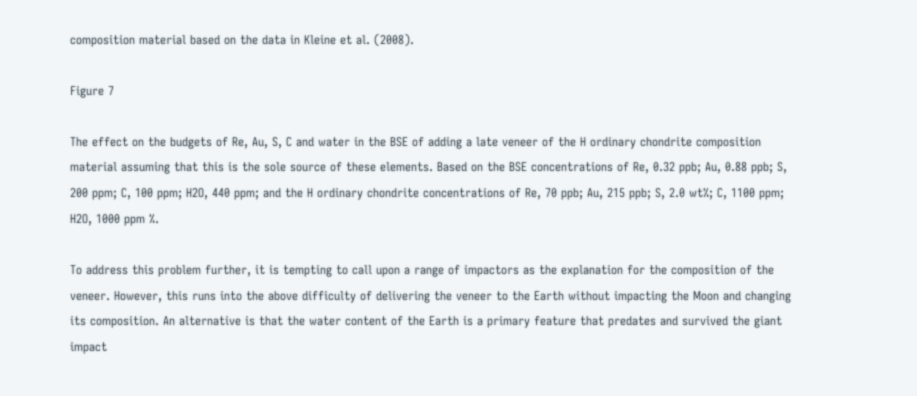composition material based on the data in Kleine et al. (2008).

Figure 7

The effect on the budgets of Re, Au, S, C and water in the BSE of adding a late veneer of the H ordinary chondrite composition material assuming that this is the sole source of these elements. Based on the BSE concentrations of Re, 0.32 ppb; Au, 0.88 ppb; S, 200 ppm; C, 100 ppm; H2O, 440 ppm; and the H ordinary chondrite concentrations of Re, 70 ppb; Au, 215 ppb; S, 2.0 wt%; C, 1100 ppm; H2O, 1000 ppm %.

To address this problem further, it is tempting to call upon a range of impactors as the explanation for the composition of the veneer. However, this runs into the above difficulty of delivering the veneer to the Earth without impacting the Moon and changing its composition. An alternative is that the water content of the Earth is a primary feature that predates and survived the giant impact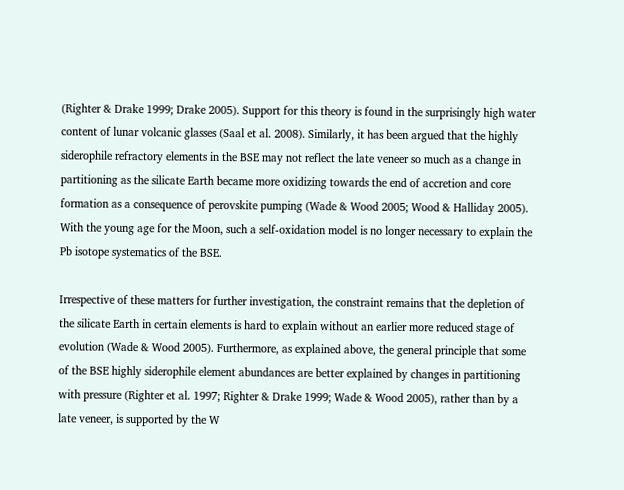(Righter & Drake 1999; Drake 2005). Support for this theory is found in the surprisingly high water content of lunar volcanic glasses (Saal et al. 2008). Similarly, it has been argued that the highly siderophile refractory elements in the BSE may not reflect the late veneer so much as a change in partitioning as the silicate Earth became more oxidizing towards the end of accretion and core formation as a consequence of perovskite pumping (Wade & Wood 2005; Wood & Halliday 2005). With the young age for the Moon, such a self-oxidation model is no longer necessary to explain the Pb isotope systematics of the BSE.

Irrespective of these matters for further investigation, the constraint remains that the depletion of the silicate Earth in certain elements is hard to explain without an earlier more reduced stage of evolution (Wade & Wood 2005). Furthermore, as explained above, the general principle that some of the BSE highly siderophile element abundances are better explained by changes in partitioning with pressure (Righter et al. 1997; Righter & Drake 1999; Wade & Wood 2005), rather than by a late veneer, is supported by the W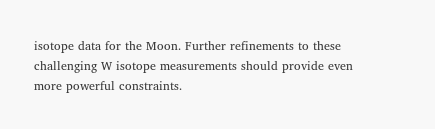isotope data for the Moon. Further refinements to these challenging W isotope measurements should provide even more powerful constraints.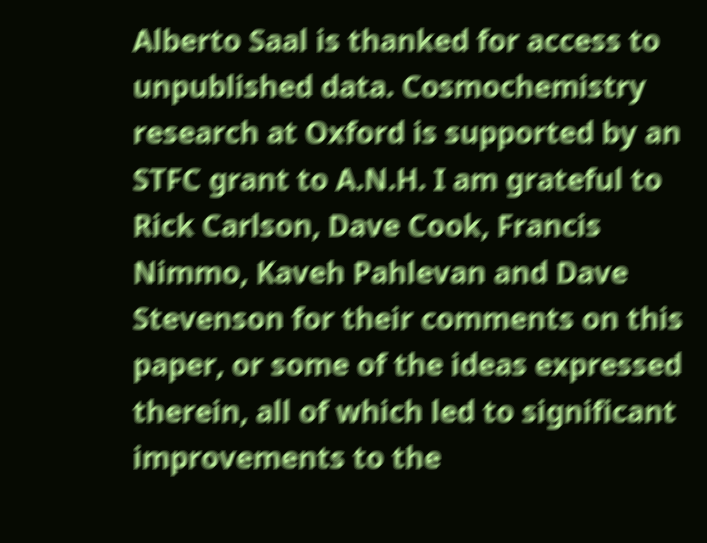Alberto Saal is thanked for access to unpublished data. Cosmochemistry research at Oxford is supported by an STFC grant to A.N.H. I am grateful to Rick Carlson, Dave Cook, Francis Nimmo, Kaveh Pahlevan and Dave Stevenson for their comments on this paper, or some of the ideas expressed therein, all of which led to significant improvements to the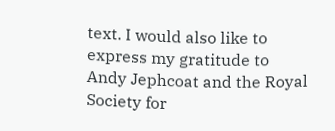text. I would also like to express my gratitude to Andy Jephcoat and the Royal Society for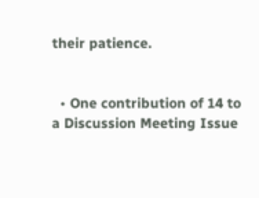their patience.


  • One contribution of 14 to a Discussion Meeting Issue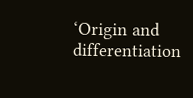‘Origin and differentiation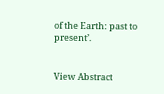of the Earth: past to present’.


View Abstract